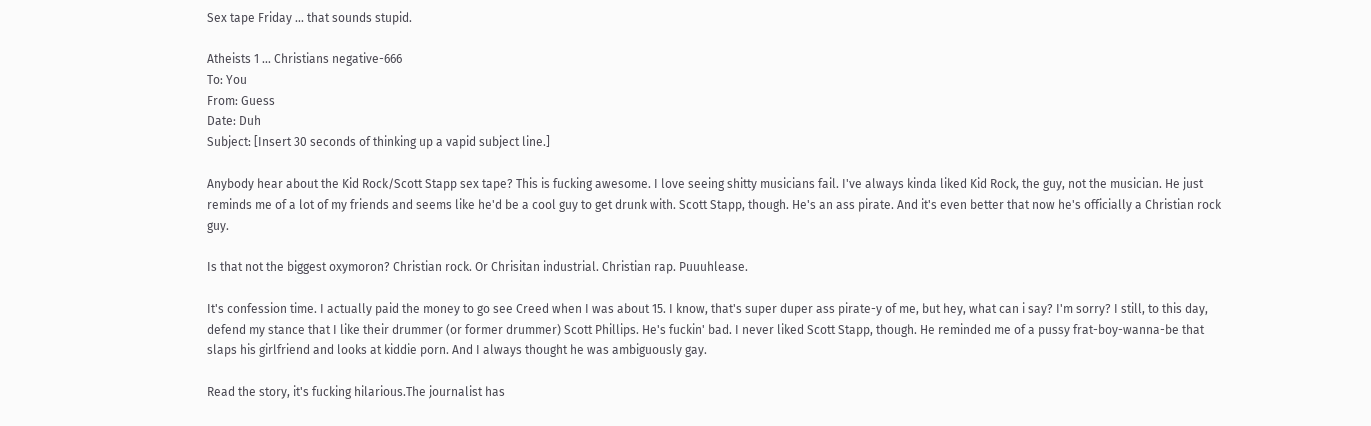Sex tape Friday ... that sounds stupid.

Atheists 1 ... Christians negative-666
To: You
From: Guess
Date: Duh
Subject: [Insert 30 seconds of thinking up a vapid subject line.]

Anybody hear about the Kid Rock/Scott Stapp sex tape? This is fucking awesome. I love seeing shitty musicians fail. I've always kinda liked Kid Rock, the guy, not the musician. He just reminds me of a lot of my friends and seems like he'd be a cool guy to get drunk with. Scott Stapp, though. He's an ass pirate. And it's even better that now he's officially a Christian rock guy.

Is that not the biggest oxymoron? Christian rock. Or Chrisitan industrial. Christian rap. Puuuhlease.

It's confession time. I actually paid the money to go see Creed when I was about 15. I know, that's super duper ass pirate-y of me, but hey, what can i say? I'm sorry? I still, to this day, defend my stance that I like their drummer (or former drummer) Scott Phillips. He's fuckin' bad. I never liked Scott Stapp, though. He reminded me of a pussy frat-boy-wanna-be that slaps his girlfriend and looks at kiddie porn. And I always thought he was ambiguously gay.

Read the story, it's fucking hilarious.The journalist has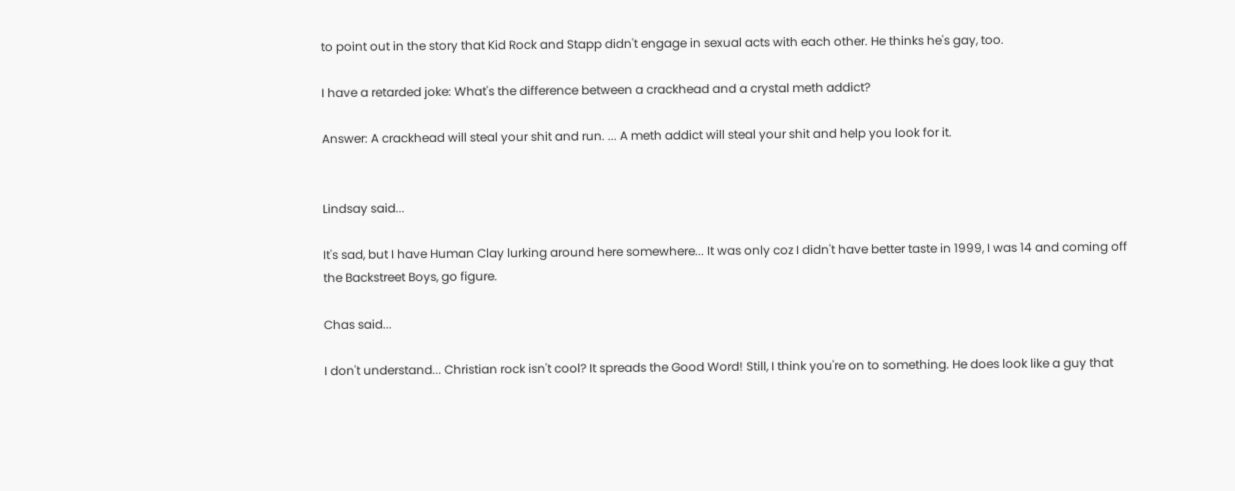to point out in the story that Kid Rock and Stapp didn't engage in sexual acts with each other. He thinks he's gay, too.

I have a retarded joke: What's the difference between a crackhead and a crystal meth addict?

Answer: A crackhead will steal your shit and run. ... A meth addict will steal your shit and help you look for it.


Lindsay said...

It's sad, but I have Human Clay lurking around here somewhere... It was only coz I didn't have better taste in 1999, I was 14 and coming off the Backstreet Boys, go figure.

Chas said...

I don't understand... Christian rock isn't cool? It spreads the Good Word! Still, I think you're on to something. He does look like a guy that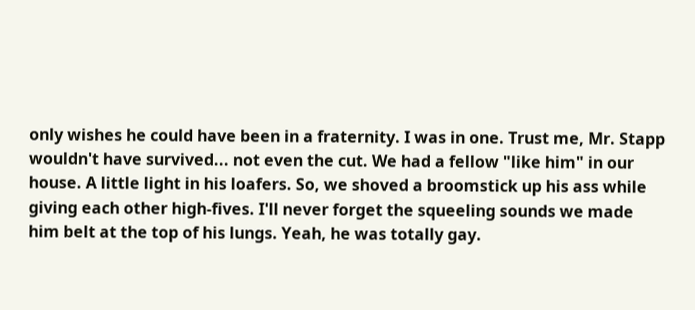only wishes he could have been in a fraternity. I was in one. Trust me, Mr. Stapp wouldn't have survived... not even the cut. We had a fellow "like him" in our house. A little light in his loafers. So, we shoved a broomstick up his ass while giving each other high-fives. I'll never forget the squeeling sounds we made him belt at the top of his lungs. Yeah, he was totally gay.